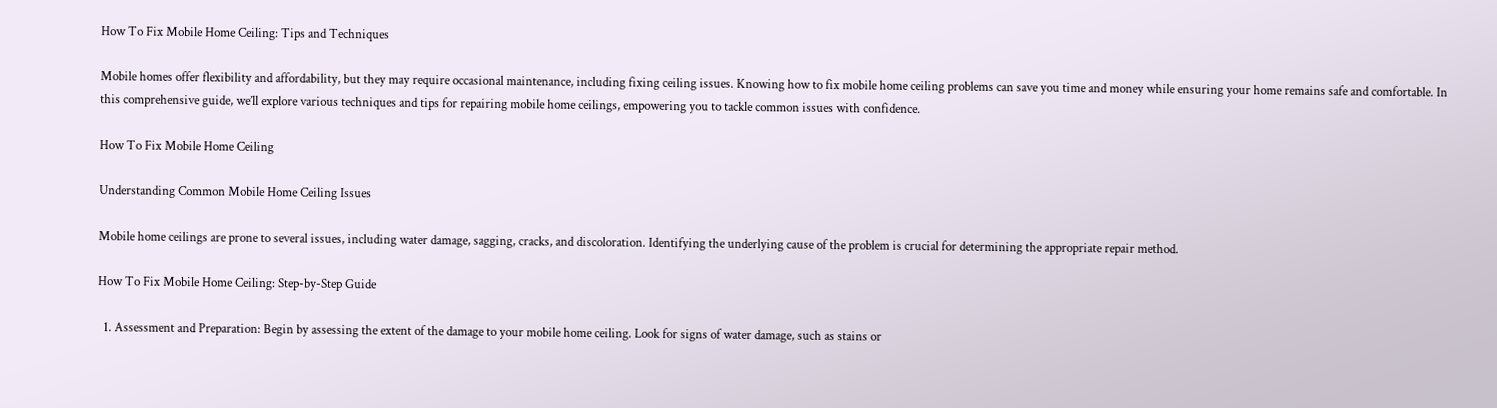How To Fix Mobile Home Ceiling: Tips and Techniques

Mobile homes offer flexibility and affordability, but they may require occasional maintenance, including fixing ceiling issues. Knowing how to fix mobile home ceiling problems can save you time and money while ensuring your home remains safe and comfortable. In this comprehensive guide, we’ll explore various techniques and tips for repairing mobile home ceilings, empowering you to tackle common issues with confidence.

How To Fix Mobile Home Ceiling

Understanding Common Mobile Home Ceiling Issues

Mobile home ceilings are prone to several issues, including water damage, sagging, cracks, and discoloration. Identifying the underlying cause of the problem is crucial for determining the appropriate repair method.

How To Fix Mobile Home Ceiling: Step-by-Step Guide

  1. Assessment and Preparation: Begin by assessing the extent of the damage to your mobile home ceiling. Look for signs of water damage, such as stains or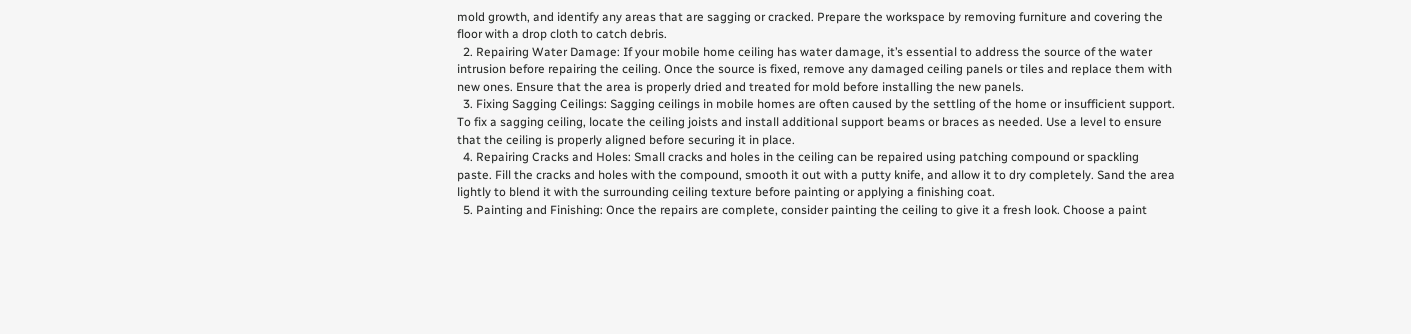mold growth, and identify any areas that are sagging or cracked. Prepare the workspace by removing furniture and covering the floor with a drop cloth to catch debris.
  2. Repairing Water Damage: If your mobile home ceiling has water damage, it’s essential to address the source of the water intrusion before repairing the ceiling. Once the source is fixed, remove any damaged ceiling panels or tiles and replace them with new ones. Ensure that the area is properly dried and treated for mold before installing the new panels.
  3. Fixing Sagging Ceilings: Sagging ceilings in mobile homes are often caused by the settling of the home or insufficient support. To fix a sagging ceiling, locate the ceiling joists and install additional support beams or braces as needed. Use a level to ensure that the ceiling is properly aligned before securing it in place.
  4. Repairing Cracks and Holes: Small cracks and holes in the ceiling can be repaired using patching compound or spackling paste. Fill the cracks and holes with the compound, smooth it out with a putty knife, and allow it to dry completely. Sand the area lightly to blend it with the surrounding ceiling texture before painting or applying a finishing coat.
  5. Painting and Finishing: Once the repairs are complete, consider painting the ceiling to give it a fresh look. Choose a paint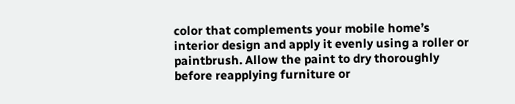color that complements your mobile home’s interior design and apply it evenly using a roller or paintbrush. Allow the paint to dry thoroughly before reapplying furniture or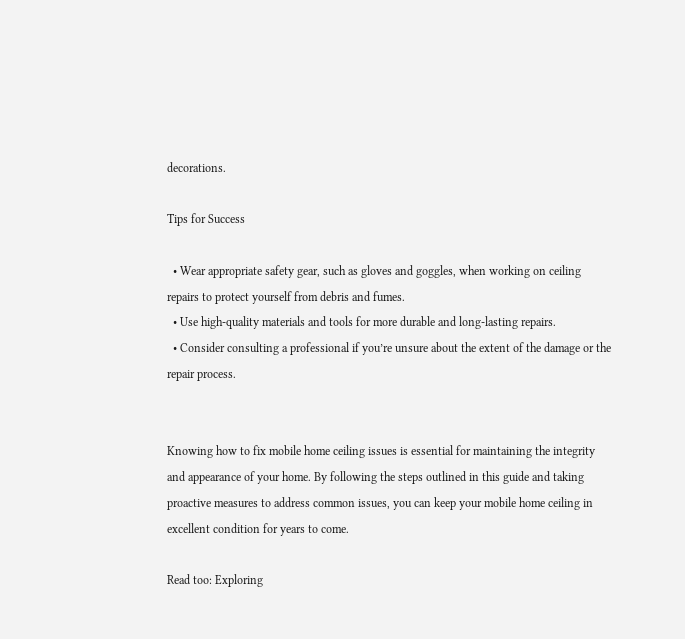decorations.

Tips for Success

  • Wear appropriate safety gear, such as gloves and goggles, when working on ceiling repairs to protect yourself from debris and fumes.
  • Use high-quality materials and tools for more durable and long-lasting repairs.
  • Consider consulting a professional if you’re unsure about the extent of the damage or the repair process.


Knowing how to fix mobile home ceiling issues is essential for maintaining the integrity and appearance of your home. By following the steps outlined in this guide and taking proactive measures to address common issues, you can keep your mobile home ceiling in excellent condition for years to come.

Read too: Exploring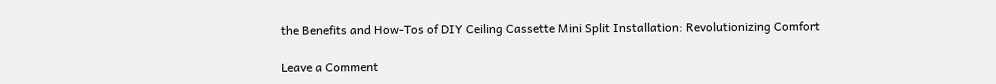the Benefits and How-Tos of DIY Ceiling Cassette Mini Split Installation: Revolutionizing Comfort

Leave a Comment